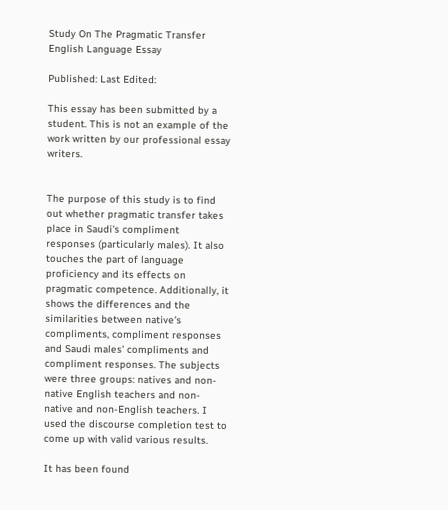Study On The Pragmatic Transfer English Language Essay

Published: Last Edited:

This essay has been submitted by a student. This is not an example of the work written by our professional essay writers.


The purpose of this study is to find out whether pragmatic transfer takes place in Saudi's compliment responses (particularly males). It also touches the part of language proficiency and its effects on pragmatic competence. Additionally, it shows the differences and the similarities between native's compliments, compliment responses and Saudi males' compliments and compliment responses. The subjects were three groups: natives and non-native English teachers and non-native and non-English teachers. I used the discourse completion test to come up with valid various results.

It has been found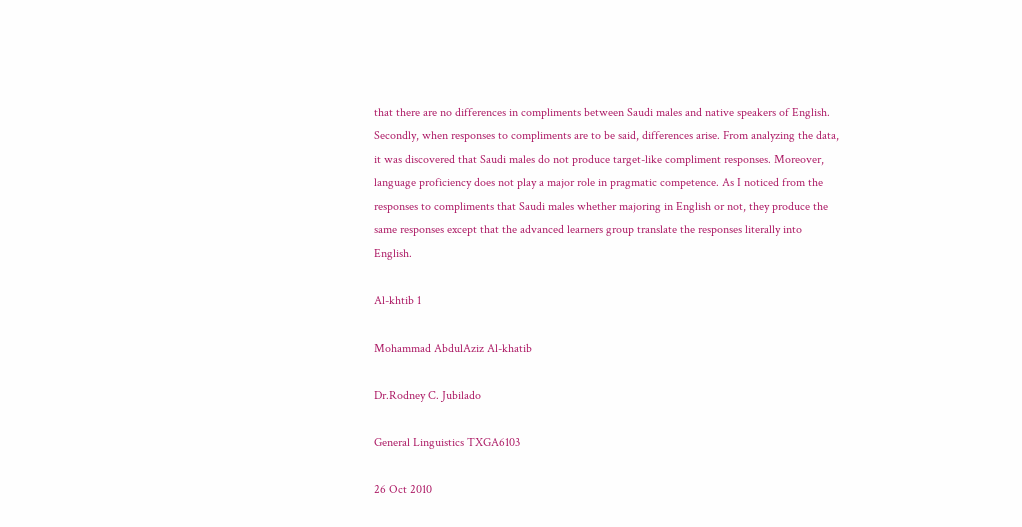that there are no differences in compliments between Saudi males and native speakers of English. Secondly, when responses to compliments are to be said, differences arise. From analyzing the data, it was discovered that Saudi males do not produce target-like compliment responses. Moreover, language proficiency does not play a major role in pragmatic competence. As I noticed from the responses to compliments that Saudi males whether majoring in English or not, they produce the same responses except that the advanced learners group translate the responses literally into English.

Al-khtib 1

Mohammad AbdulAziz Al-khatib

Dr.Rodney C. Jubilado

General Linguistics TXGA6103

26 Oct 2010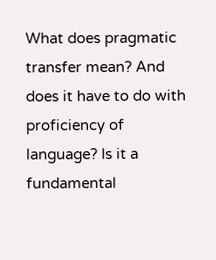What does pragmatic transfer mean? And does it have to do with proficiency of language? Is it a fundamental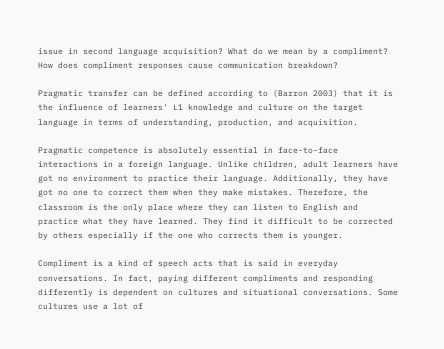issue in second language acquisition? What do we mean by a compliment? How does compliment responses cause communication breakdown?

Pragmatic transfer can be defined according to (Barron 2003) that it is the influence of learners' L1 knowledge and culture on the target language in terms of understanding, production, and acquisition.

Pragmatic competence is absolutely essential in face-to-face interactions in a foreign language. Unlike children, adult learners have got no environment to practice their language. Additionally, they have got no one to correct them when they make mistakes. Therefore, the classroom is the only place where they can listen to English and practice what they have learned. They find it difficult to be corrected by others especially if the one who corrects them is younger.

Compliment is a kind of speech acts that is said in everyday conversations. In fact, paying different compliments and responding differently is dependent on cultures and situational conversations. Some cultures use a lot of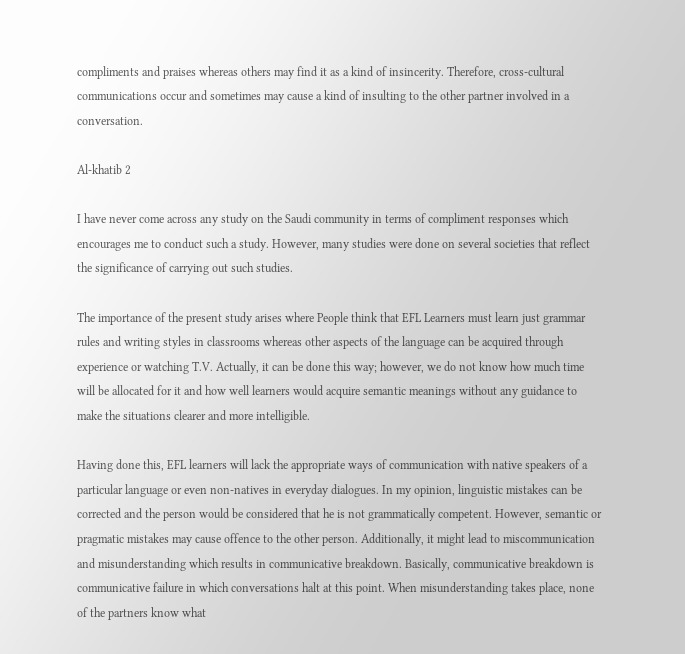compliments and praises whereas others may find it as a kind of insincerity. Therefore, cross-cultural communications occur and sometimes may cause a kind of insulting to the other partner involved in a conversation.

Al-khatib 2

I have never come across any study on the Saudi community in terms of compliment responses which encourages me to conduct such a study. However, many studies were done on several societies that reflect the significance of carrying out such studies.

The importance of the present study arises where People think that EFL Learners must learn just grammar rules and writing styles in classrooms whereas other aspects of the language can be acquired through experience or watching T.V. Actually, it can be done this way; however, we do not know how much time will be allocated for it and how well learners would acquire semantic meanings without any guidance to make the situations clearer and more intelligible.

Having done this, EFL learners will lack the appropriate ways of communication with native speakers of a particular language or even non-natives in everyday dialogues. In my opinion, linguistic mistakes can be corrected and the person would be considered that he is not grammatically competent. However, semantic or pragmatic mistakes may cause offence to the other person. Additionally, it might lead to miscommunication and misunderstanding which results in communicative breakdown. Basically, communicative breakdown is communicative failure in which conversations halt at this point. When misunderstanding takes place, none of the partners know what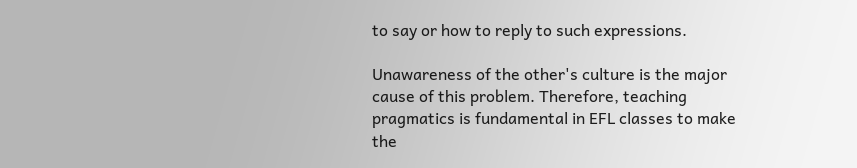to say or how to reply to such expressions.

Unawareness of the other's culture is the major cause of this problem. Therefore, teaching pragmatics is fundamental in EFL classes to make the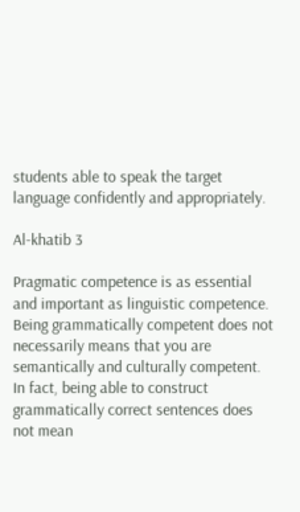students able to speak the target language confidently and appropriately.

Al-khatib 3

Pragmatic competence is as essential and important as linguistic competence. Being grammatically competent does not necessarily means that you are semantically and culturally competent. In fact, being able to construct grammatically correct sentences does not mean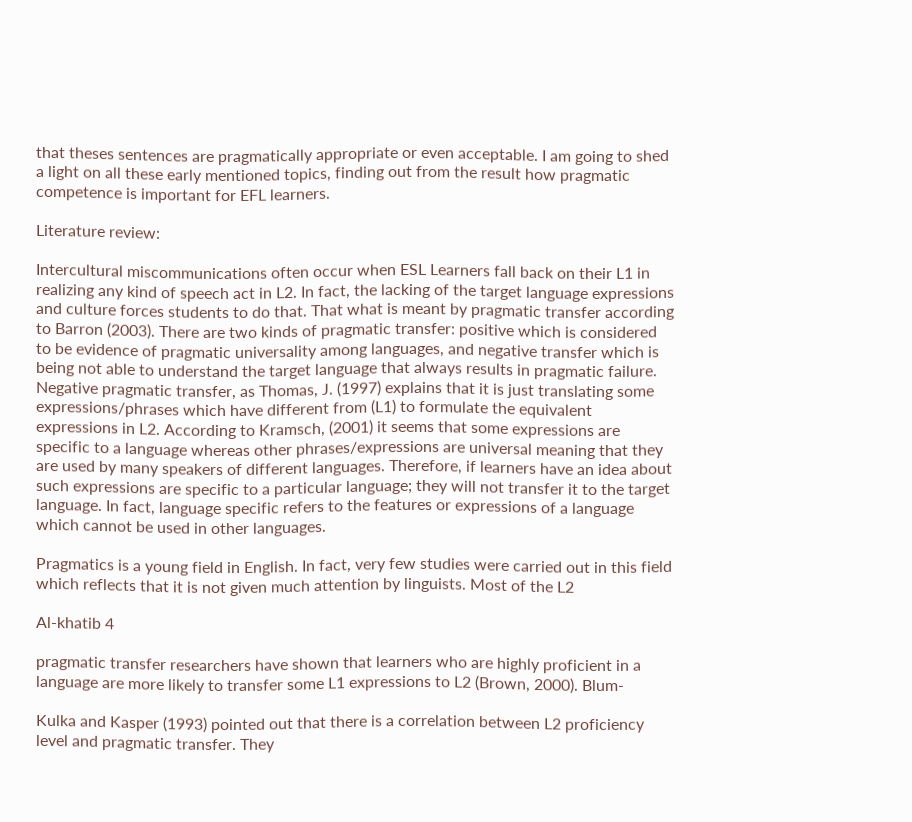that theses sentences are pragmatically appropriate or even acceptable. I am going to shed a light on all these early mentioned topics, finding out from the result how pragmatic competence is important for EFL learners.

Literature review:

Intercultural miscommunications often occur when ESL Learners fall back on their L1 in realizing any kind of speech act in L2. In fact, the lacking of the target language expressions and culture forces students to do that. That what is meant by pragmatic transfer according to Barron (2003). There are two kinds of pragmatic transfer: positive which is considered to be evidence of pragmatic universality among languages, and negative transfer which is being not able to understand the target language that always results in pragmatic failure. Negative pragmatic transfer, as Thomas, J. (1997) explains that it is just translating some expressions/phrases which have different from (L1) to formulate the equivalent expressions in L2. According to Kramsch, (2001) it seems that some expressions are specific to a language whereas other phrases/expressions are universal meaning that they are used by many speakers of different languages. Therefore, if learners have an idea about such expressions are specific to a particular language; they will not transfer it to the target language. In fact, language specific refers to the features or expressions of a language which cannot be used in other languages.

Pragmatics is a young field in English. In fact, very few studies were carried out in this field which reflects that it is not given much attention by linguists. Most of the L2

Al-khatib 4

pragmatic transfer researchers have shown that learners who are highly proficient in a language are more likely to transfer some L1 expressions to L2 (Brown, 2000). Blum-

Kulka and Kasper (1993) pointed out that there is a correlation between L2 proficiency level and pragmatic transfer. They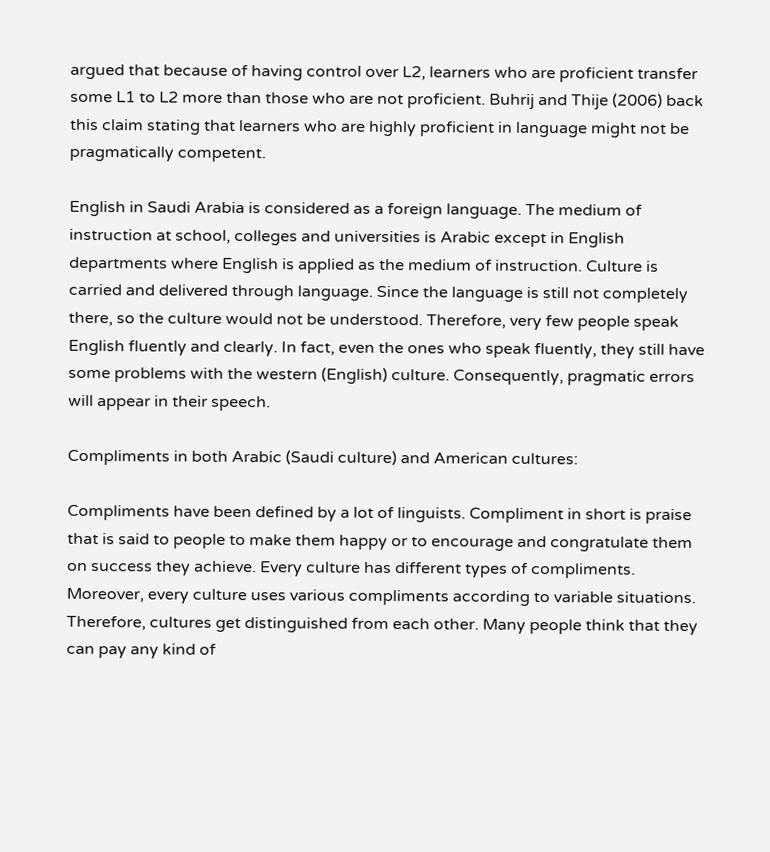argued that because of having control over L2, learners who are proficient transfer some L1 to L2 more than those who are not proficient. Buhrij and Thije (2006) back this claim stating that learners who are highly proficient in language might not be pragmatically competent.

English in Saudi Arabia is considered as a foreign language. The medium of instruction at school, colleges and universities is Arabic except in English departments where English is applied as the medium of instruction. Culture is carried and delivered through language. Since the language is still not completely there, so the culture would not be understood. Therefore, very few people speak English fluently and clearly. In fact, even the ones who speak fluently, they still have some problems with the western (English) culture. Consequently, pragmatic errors will appear in their speech.

Compliments in both Arabic (Saudi culture) and American cultures:

Compliments have been defined by a lot of linguists. Compliment in short is praise that is said to people to make them happy or to encourage and congratulate them on success they achieve. Every culture has different types of compliments. Moreover, every culture uses various compliments according to variable situations. Therefore, cultures get distinguished from each other. Many people think that they can pay any kind of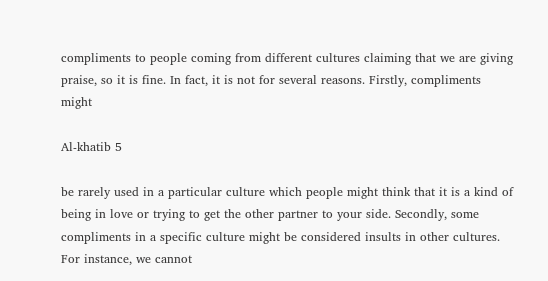compliments to people coming from different cultures claiming that we are giving praise, so it is fine. In fact, it is not for several reasons. Firstly, compliments might

Al-khatib 5

be rarely used in a particular culture which people might think that it is a kind of being in love or trying to get the other partner to your side. Secondly, some compliments in a specific culture might be considered insults in other cultures. For instance, we cannot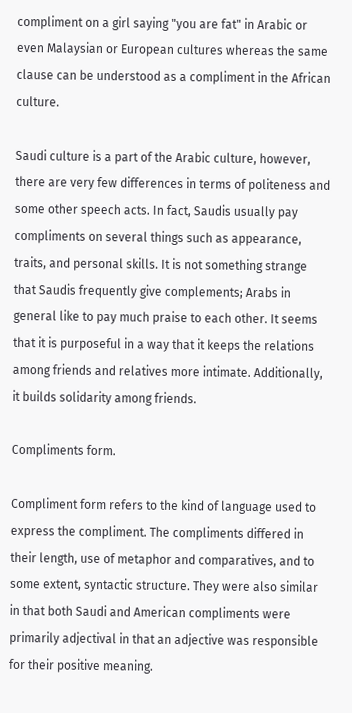compliment on a girl saying "you are fat" in Arabic or even Malaysian or European cultures whereas the same clause can be understood as a compliment in the African culture.

Saudi culture is a part of the Arabic culture, however, there are very few differences in terms of politeness and some other speech acts. In fact, Saudis usually pay compliments on several things such as appearance, traits, and personal skills. It is not something strange that Saudis frequently give complements; Arabs in general like to pay much praise to each other. It seems that it is purposeful in a way that it keeps the relations among friends and relatives more intimate. Additionally, it builds solidarity among friends.

Compliments form.

Compliment form refers to the kind of language used to express the compliment. The compliments differed in their length, use of metaphor and comparatives, and to some extent, syntactic structure. They were also similar in that both Saudi and American compliments were primarily adjectival in that an adjective was responsible for their positive meaning.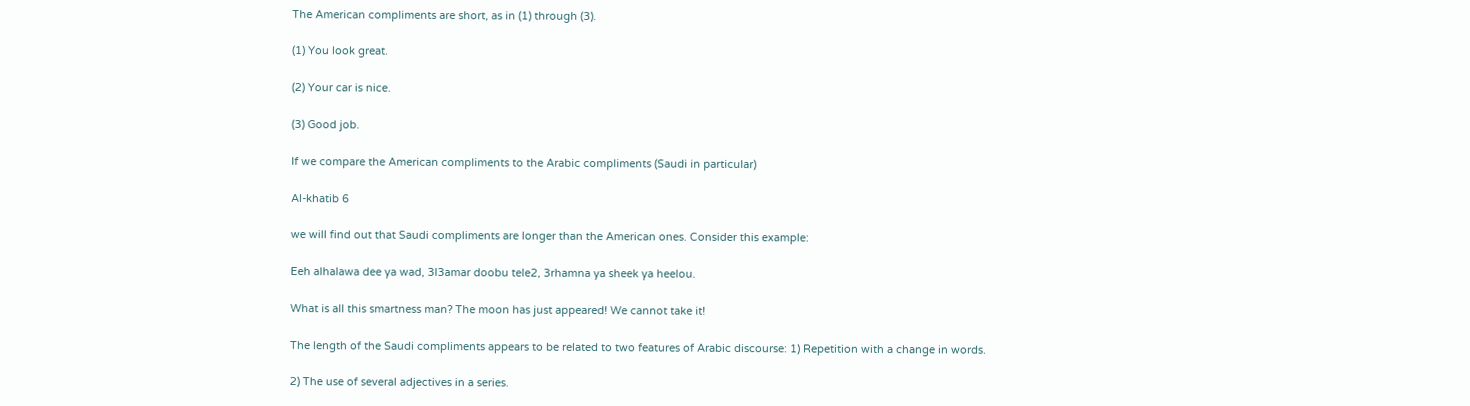The American compliments are short, as in (1) through (3).

(1) You look great.

(2) Your car is nice.

(3) Good job.

If we compare the American compliments to the Arabic compliments (Saudi in particular)

Al-khatib 6

we will find out that Saudi compliments are longer than the American ones. Consider this example:

Eeh alhalawa dee ya wad, 3l3amar doobu tele2, 3rhamna ya sheek ya heelou.

What is all this smartness man? The moon has just appeared! We cannot take it!

The length of the Saudi compliments appears to be related to two features of Arabic discourse: 1) Repetition with a change in words.

2) The use of several adjectives in a series.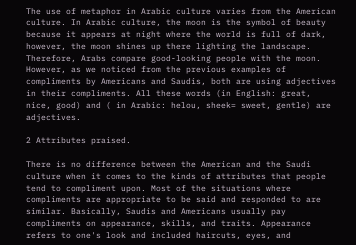The use of metaphor in Arabic culture varies from the American culture. In Arabic culture, the moon is the symbol of beauty because it appears at night where the world is full of dark, however, the moon shines up there lighting the landscape. Therefore, Arabs compare good-looking people with the moon. However, as we noticed from the previous examples of compliments by Americans and Saudis, both are using adjectives in their compliments. All these words (in English: great, nice, good) and ( in Arabic: helou, sheek= sweet, gentle) are adjectives.

2 Attributes praised.

There is no difference between the American and the Saudi culture when it comes to the kinds of attributes that people tend to compliment upon. Most of the situations where compliments are appropriate to be said and responded to are similar. Basically, Saudis and Americans usually pay compliments on appearance, skills, and traits. Appearance refers to one's look and included haircuts, eyes, and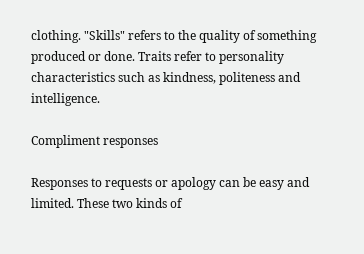clothing. "Skills" refers to the quality of something produced or done. Traits refer to personality characteristics such as kindness, politeness and intelligence.

Compliment responses

Responses to requests or apology can be easy and limited. These two kinds of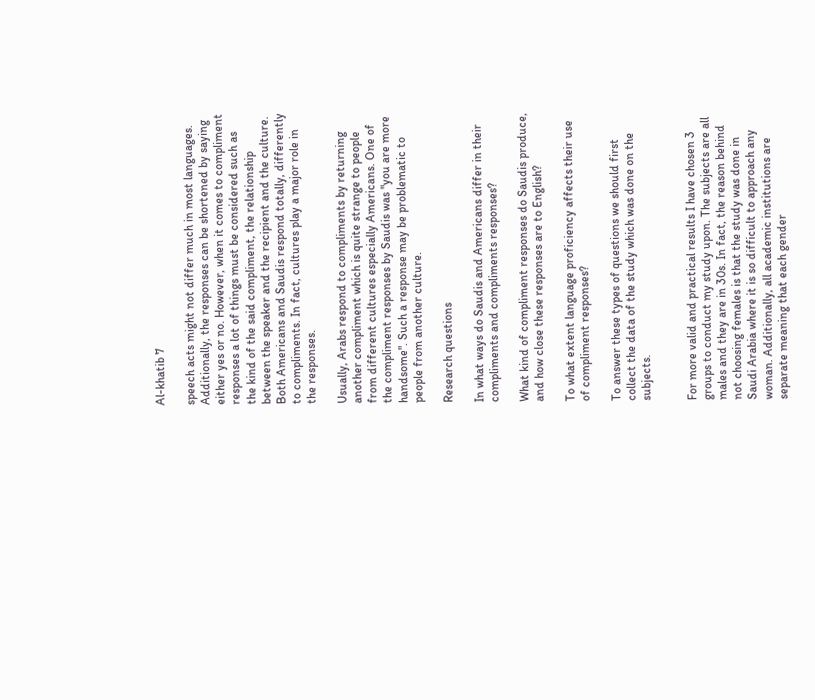Al-khatib 7

speech acts might not differ much in most languages. Additionally, the responses can be shortened by saying either yes or no. However, when it comes to compliment responses a lot of things must be considered such as the kind of the said compliment, the relationship between the speaker and the recipient and the culture. Both Americans and Saudis respond totally, differently to compliments. In fact, cultures play a major role in the responses.

Usually, Arabs respond to compliments by returning another compliment which is quite strange to people from different cultures especially Americans. One of the compliment responses by Saudis was "you are more handsome". Such a response may be problematic to people from another culture.

Research questions

In what ways do Saudis and Americans differ in their compliments and compliments responses?

What kind of compliment responses do Saudis produce, and how close these responses are to English?

To what extent language proficiency affects their use of compliment responses?

To answer these types of questions we should first collect the data of the study which was done on the subjects.


For more valid and practical results I have chosen 3 groups to conduct my study upon. The subjects are all males and they are in 30s. In fact, the reason behind not choosing females is that the study was done in Saudi Arabia where it is so difficult to approach any woman. Additionally, all academic institutions are separate meaning that each gender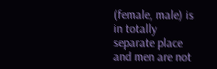(female, male) is in totally separate place and men are not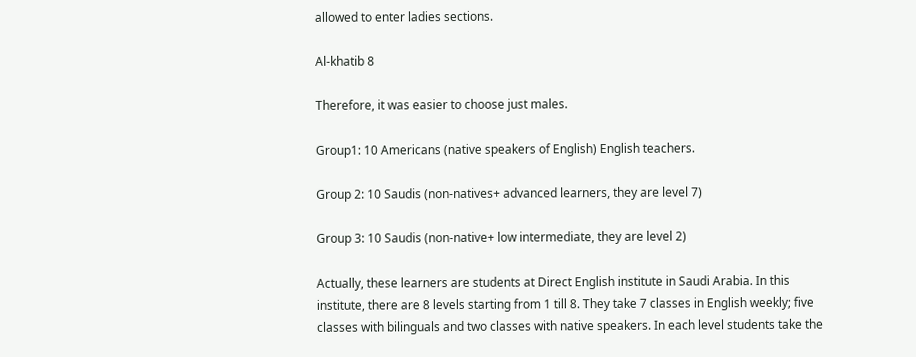allowed to enter ladies sections.

Al-khatib 8

Therefore, it was easier to choose just males.

Group1: 10 Americans (native speakers of English) English teachers.

Group 2: 10 Saudis (non-natives+ advanced learners, they are level 7)

Group 3: 10 Saudis (non-native+ low intermediate, they are level 2)

Actually, these learners are students at Direct English institute in Saudi Arabia. In this institute, there are 8 levels starting from 1 till 8. They take 7 classes in English weekly; five classes with bilinguals and two classes with native speakers. In each level students take the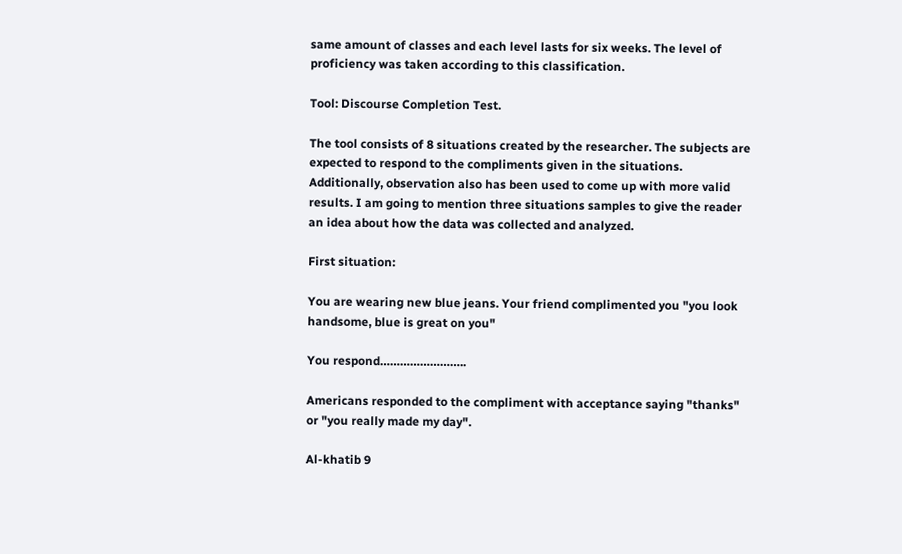same amount of classes and each level lasts for six weeks. The level of proficiency was taken according to this classification.

Tool: Discourse Completion Test.

The tool consists of 8 situations created by the researcher. The subjects are expected to respond to the compliments given in the situations. Additionally, observation also has been used to come up with more valid results. I am going to mention three situations samples to give the reader an idea about how the data was collected and analyzed.

First situation:

You are wearing new blue jeans. Your friend complimented you "you look handsome, blue is great on you"

You respond……………………..

Americans responded to the compliment with acceptance saying "thanks" or "you really made my day".

Al-khatib 9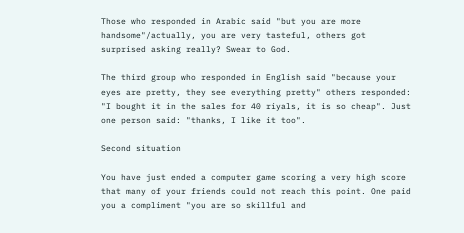Those who responded in Arabic said "but you are more handsome"/actually, you are very tasteful, others got surprised asking really? Swear to God.

The third group who responded in English said "because your eyes are pretty, they see everything pretty" others responded: "I bought it in the sales for 40 riyals, it is so cheap". Just one person said: "thanks, I like it too".

Second situation

You have just ended a computer game scoring a very high score that many of your friends could not reach this point. One paid you a compliment "you are so skillful and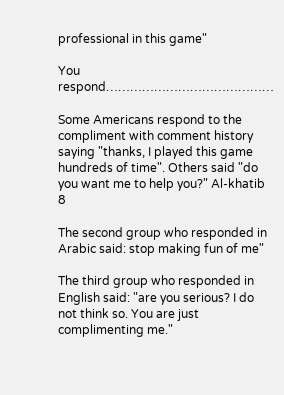professional in this game"

You respond……………………………………

Some Americans respond to the compliment with comment history saying "thanks, I played this game hundreds of time". Others said "do you want me to help you?" Al-khatib 8

The second group who responded in Arabic said: stop making fun of me"

The third group who responded in English said: "are you serious? I do not think so. You are just complimenting me."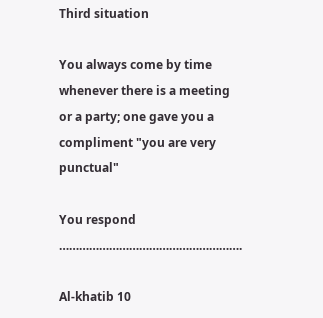Third situation

You always come by time whenever there is a meeting or a party; one gave you a compliment "you are very punctual"

You respond ……………………………………………….

Al-khatib 10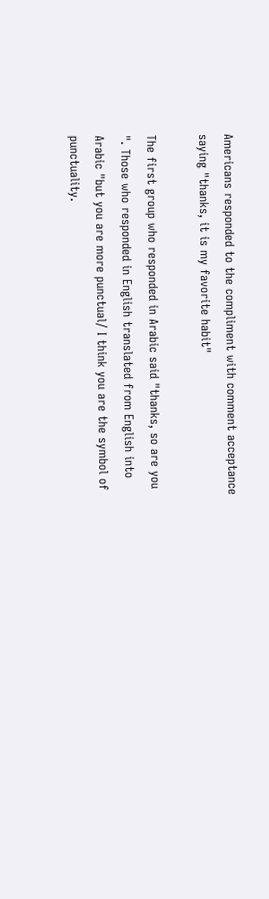Americans responded to the compliment with comment acceptance saying "thanks, it is my favorite habit"

The first group who responded in Arabic said "thanks, so are you ". Those who responded in English translated from English into Arabic "but you are more punctual/ I think you are the symbol of punctuality.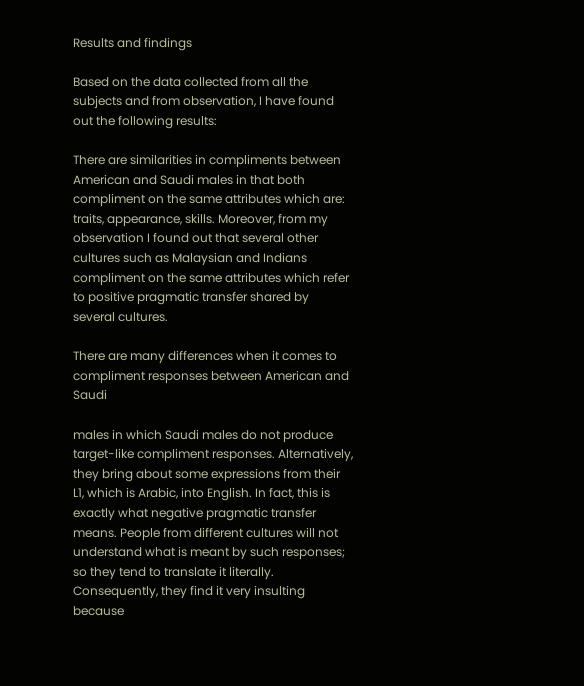Results and findings

Based on the data collected from all the subjects and from observation, I have found out the following results:

There are similarities in compliments between American and Saudi males in that both compliment on the same attributes which are: traits, appearance, skills. Moreover, from my observation I found out that several other cultures such as Malaysian and Indians compliment on the same attributes which refer to positive pragmatic transfer shared by several cultures.

There are many differences when it comes to compliment responses between American and Saudi

males in which Saudi males do not produce target-like compliment responses. Alternatively, they bring about some expressions from their L1, which is Arabic, into English. In fact, this is exactly what negative pragmatic transfer means. People from different cultures will not understand what is meant by such responses; so they tend to translate it literally. Consequently, they find it very insulting because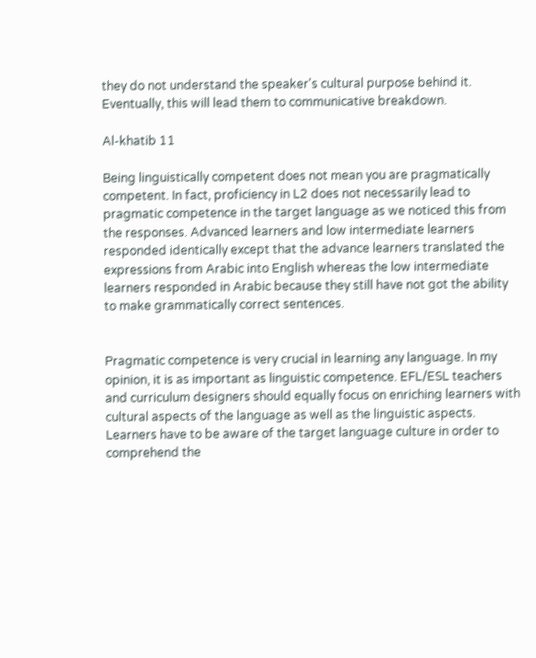they do not understand the speaker's cultural purpose behind it. Eventually, this will lead them to communicative breakdown.

Al-khatib 11

Being linguistically competent does not mean you are pragmatically competent. In fact, proficiency in L2 does not necessarily lead to pragmatic competence in the target language as we noticed this from the responses. Advanced learners and low intermediate learners responded identically except that the advance learners translated the expressions from Arabic into English whereas the low intermediate learners responded in Arabic because they still have not got the ability to make grammatically correct sentences.


Pragmatic competence is very crucial in learning any language. In my opinion, it is as important as linguistic competence. EFL/ESL teachers and curriculum designers should equally focus on enriching learners with cultural aspects of the language as well as the linguistic aspects. Learners have to be aware of the target language culture in order to comprehend the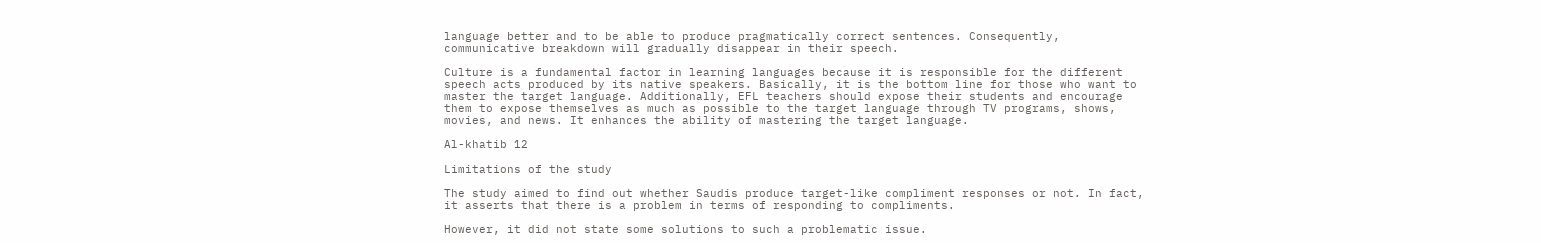language better and to be able to produce pragmatically correct sentences. Consequently, communicative breakdown will gradually disappear in their speech.

Culture is a fundamental factor in learning languages because it is responsible for the different speech acts produced by its native speakers. Basically, it is the bottom line for those who want to master the target language. Additionally, EFL teachers should expose their students and encourage them to expose themselves as much as possible to the target language through TV programs, shows, movies, and news. It enhances the ability of mastering the target language.

Al-khatib 12

Limitations of the study

The study aimed to find out whether Saudis produce target-like compliment responses or not. In fact, it asserts that there is a problem in terms of responding to compliments.

However, it did not state some solutions to such a problematic issue.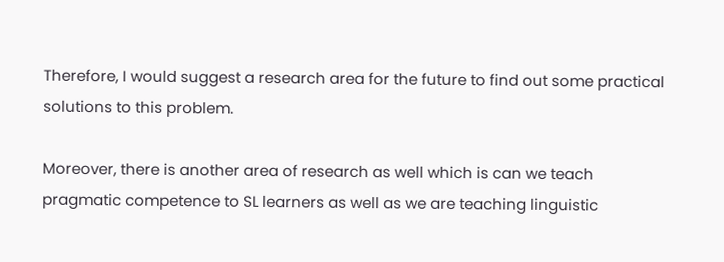Therefore, I would suggest a research area for the future to find out some practical solutions to this problem.

Moreover, there is another area of research as well which is can we teach pragmatic competence to SL learners as well as we are teaching linguistic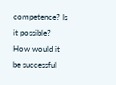competence? Is it possible? How would it be successful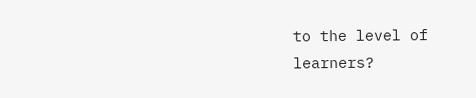to the level of learners?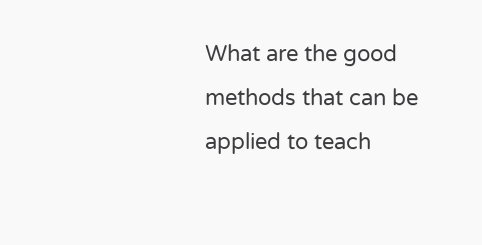What are the good methods that can be applied to teach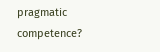pragmatic competence?